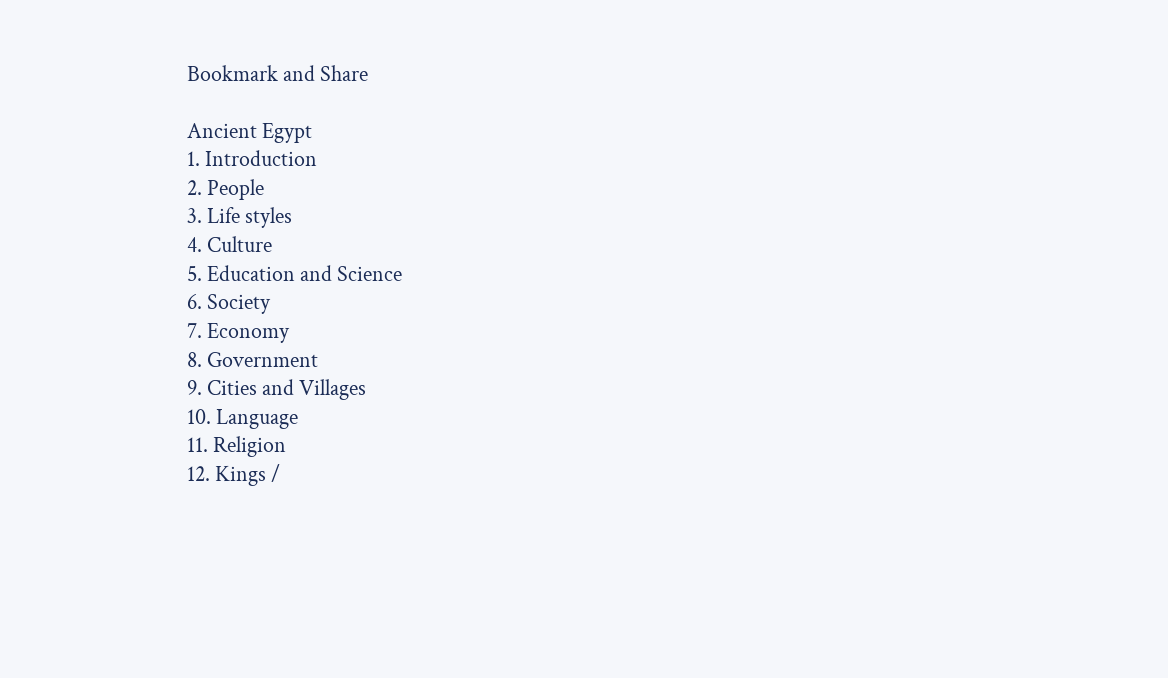Bookmark and Share

Ancient Egypt
1. Introduction
2. People
3. Life styles
4. Culture
5. Education and Science
6. Society
7. Economy
8. Government
9. Cities and Villages
10. Language
11. Religion
12. Kings /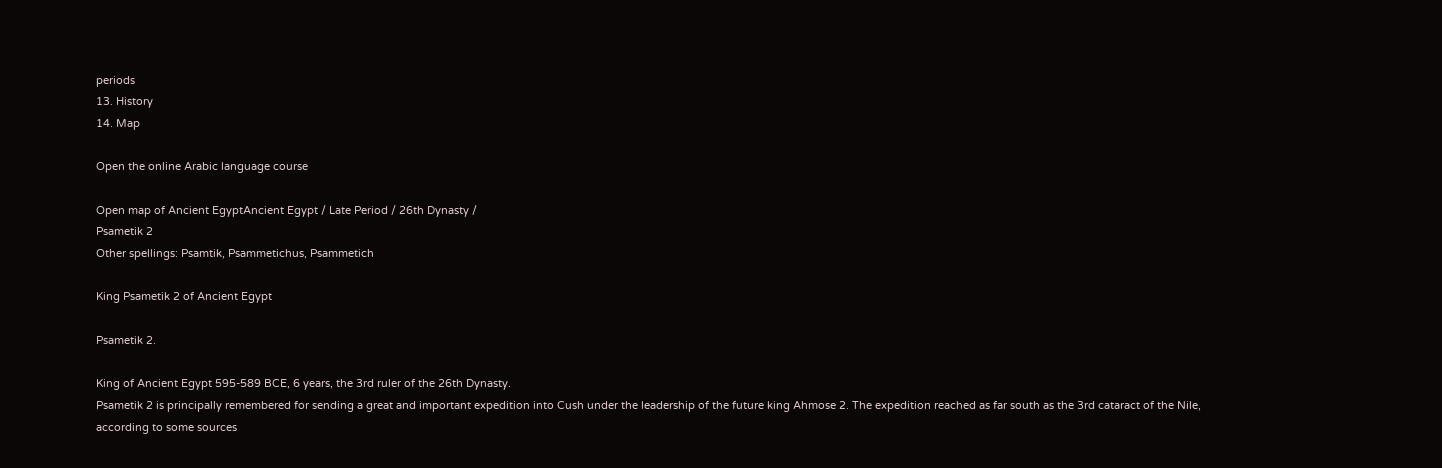periods
13. History
14. Map

Open the online Arabic language course

Open map of Ancient EgyptAncient Egypt / Late Period / 26th Dynasty /
Psametik 2
Other spellings: Psamtik, Psammetichus, Psammetich

King Psametik 2 of Ancient Egypt

Psametik 2.

King of Ancient Egypt 595-589 BCE, 6 years, the 3rd ruler of the 26th Dynasty.
Psametik 2 is principally remembered for sending a great and important expedition into Cush under the leadership of the future king Ahmose 2. The expedition reached as far south as the 3rd cataract of the Nile, according to some sources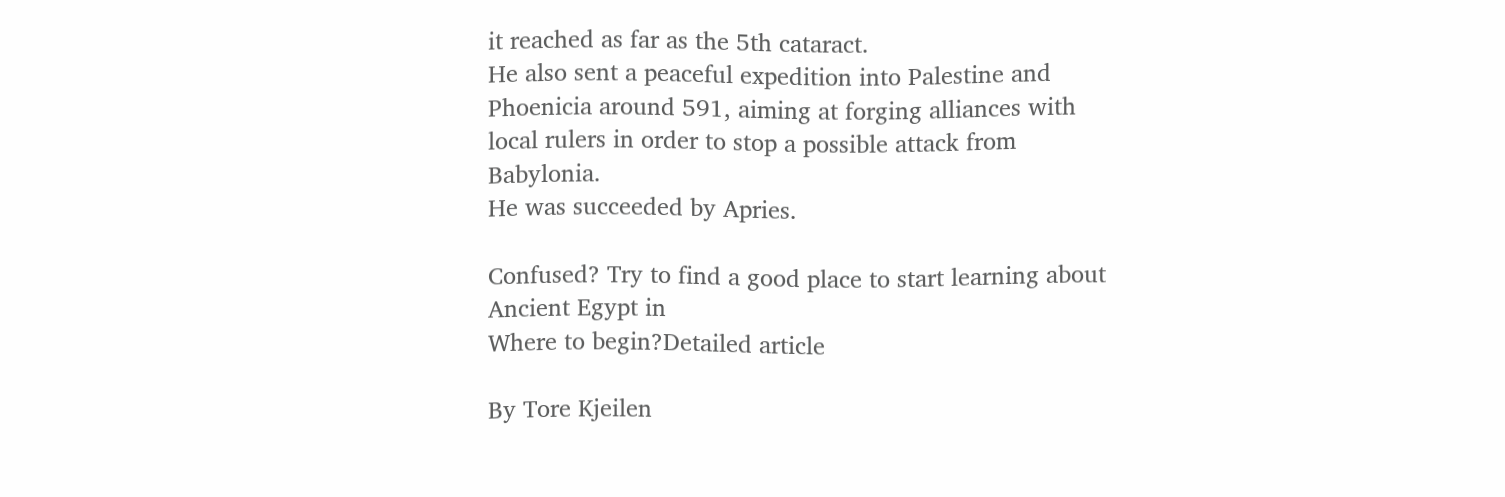it reached as far as the 5th cataract.
He also sent a peaceful expedition into Palestine and Phoenicia around 591, aiming at forging alliances with local rulers in order to stop a possible attack from Babylonia.
He was succeeded by Apries.

Confused? Try to find a good place to start learning about Ancient Egypt in
Where to begin?Detailed article

By Tore Kjeilen